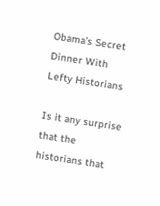Obama’s Secret Dinner With Lefty Historians

Is it any surprise that the historians that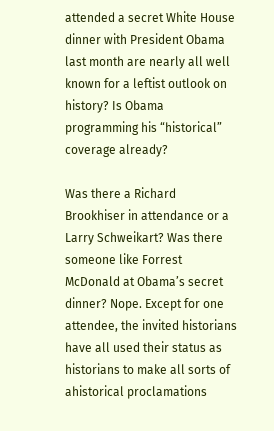attended a secret White House dinner with President Obama last month are nearly all well known for a leftist outlook on history? Is Obama programming his “historical” coverage already?

Was there a Richard Brookhiser in attendance or a Larry Schweikart? Was there someone like Forrest McDonald at Obama’s secret dinner? Nope. Except for one attendee, the invited historians have all used their status as historians to make all sorts of ahistorical proclamations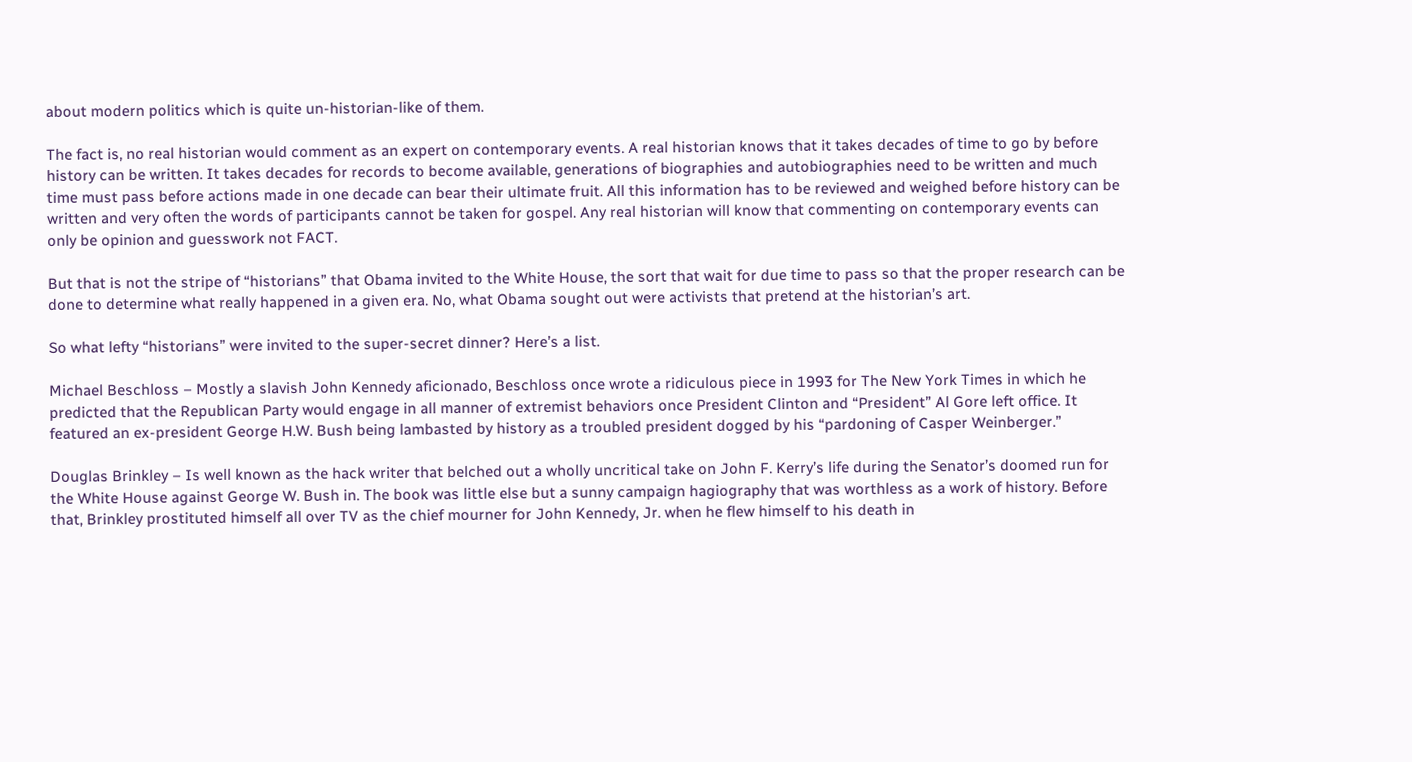about modern politics which is quite un-historian-like of them.

The fact is, no real historian would comment as an expert on contemporary events. A real historian knows that it takes decades of time to go by before history can be written. It takes decades for records to become available, generations of biographies and autobiographies need to be written and much time must pass before actions made in one decade can bear their ultimate fruit. All this information has to be reviewed and weighed before history can be written and very often the words of participants cannot be taken for gospel. Any real historian will know that commenting on contemporary events can only be opinion and guesswork not FACT.

But that is not the stripe of “historians” that Obama invited to the White House, the sort that wait for due time to pass so that the proper research can be done to determine what really happened in a given era. No, what Obama sought out were activists that pretend at the historian’s art.

So what lefty “historians” were invited to the super-secret dinner? Here’s a list.

Michael Beschloss – Mostly a slavish John Kennedy aficionado, Beschloss once wrote a ridiculous piece in 1993 for The New York Times in which he predicted that the Republican Party would engage in all manner of extremist behaviors once President Clinton and “President” Al Gore left office. It featured an ex-president George H.W. Bush being lambasted by history as a troubled president dogged by his “pardoning of Casper Weinberger.”

Douglas Brinkley – Is well known as the hack writer that belched out a wholly uncritical take on John F. Kerry’s life during the Senator’s doomed run for the White House against George W. Bush in. The book was little else but a sunny campaign hagiography that was worthless as a work of history. Before that, Brinkley prostituted himself all over TV as the chief mourner for John Kennedy, Jr. when he flew himself to his death in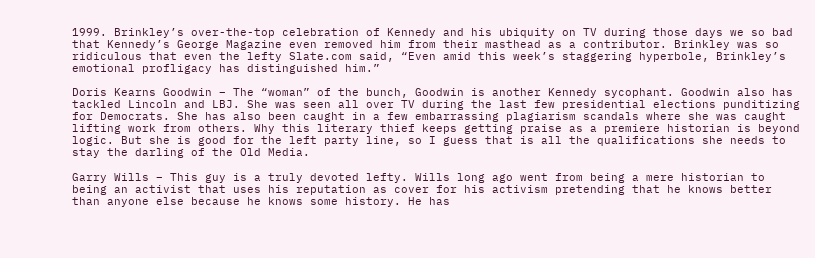1999. Brinkley’s over-the-top celebration of Kennedy and his ubiquity on TV during those days we so bad that Kennedy’s George Magazine even removed him from their masthead as a contributor. Brinkley was so ridiculous that even the lefty Slate.com said, “Even amid this week’s staggering hyperbole, Brinkley’s emotional profligacy has distinguished him.”

Doris Kearns Goodwin – The “woman” of the bunch, Goodwin is another Kennedy sycophant. Goodwin also has tackled Lincoln and LBJ. She was seen all over TV during the last few presidential elections punditizing for Democrats. She has also been caught in a few embarrassing plagiarism scandals where she was caught lifting work from others. Why this literary thief keeps getting praise as a premiere historian is beyond logic. But she is good for the left party line, so I guess that is all the qualifications she needs to stay the darling of the Old Media.

Garry Wills – This guy is a truly devoted lefty. Wills long ago went from being a mere historian to being an activist that uses his reputation as cover for his activism pretending that he knows better than anyone else because he knows some history. He has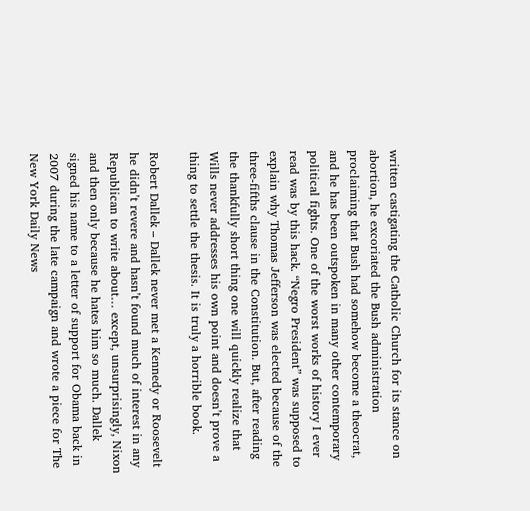written castigating the Catholic Church for its stance on abortion, he excoriated the Bush administration proclaiming that Bush had somehow become a theocrat, and he has been outspoken in many other contemporary political fights. One of the worst works of history I ever read was by this hack. “Negro President” was supposed to explain why Thomas Jefferson was elected because of the three-fifths clause in the Constitution. But, after reading the thankfully short thing one will quickly realize that Wills never addresses his own point and doesn’t prove a thing to settle the thesis. It is truly a horrible book.

Robert Dallek – Dallek never met a Kennedy or Roosevelt he didn’t revere and hasn’t found much of interest in any Republican to write about… except, unsurprisingly, Nixon and then only because he hates him so much. Dallek signed his name to a letter of support for Obama back in 2007 during the late campaign and wrote a piece for The New York Daily News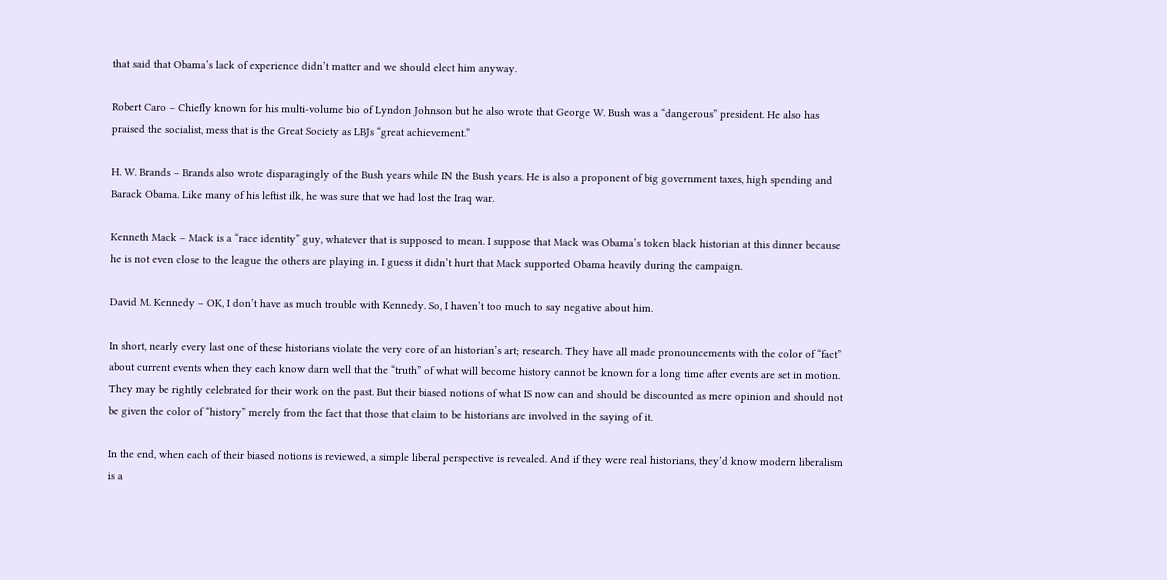that said that Obama’s lack of experience didn’t matter and we should elect him anyway.

Robert Caro – Chiefly known for his multi-volume bio of Lyndon Johnson but he also wrote that George W. Bush was a “dangerous” president. He also has praised the socialist, mess that is the Great Society as LBJs “great achievement.”

H. W. Brands – Brands also wrote disparagingly of the Bush years while IN the Bush years. He is also a proponent of big government taxes, high spending and Barack Obama. Like many of his leftist ilk, he was sure that we had lost the Iraq war.

Kenneth Mack – Mack is a “race identity” guy, whatever that is supposed to mean. I suppose that Mack was Obama’s token black historian at this dinner because he is not even close to the league the others are playing in. I guess it didn’t hurt that Mack supported Obama heavily during the campaign.

David M. Kennedy – OK, I don’t have as much trouble with Kennedy. So, I haven’t too much to say negative about him.

In short, nearly every last one of these historians violate the very core of an historian’s art; research. They have all made pronouncements with the color of “fact” about current events when they each know darn well that the “truth” of what will become history cannot be known for a long time after events are set in motion. They may be rightly celebrated for their work on the past. But their biased notions of what IS now can and should be discounted as mere opinion and should not be given the color of “history” merely from the fact that those that claim to be historians are involved in the saying of it.

In the end, when each of their biased notions is reviewed, a simple liberal perspective is revealed. And if they were real historians, they’d know modern liberalism is a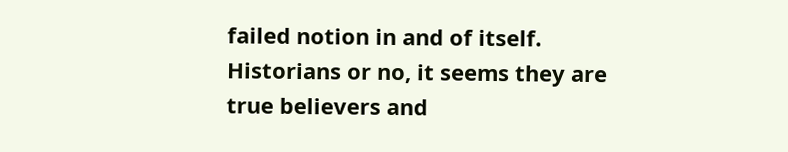failed notion in and of itself. Historians or no, it seems they are true believers and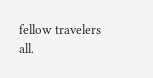fellow travelers all.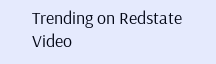Trending on Redstate Video